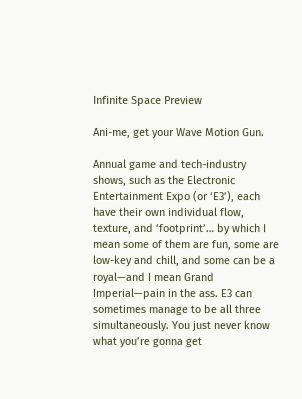Infinite Space Preview

Ani-me, get your Wave Motion Gun.

Annual game and tech-industry shows, such as the Electronic Entertainment Expo (or ‘E3’), each have their own individual flow, texture, and ‘footprint’… by which I mean some of them are fun, some are low-key and chill, and some can be a royal—and I mean Grand Imperial—pain in the ass. E3 can sometimes manage to be all three simultaneously. You just never know what you’re gonna get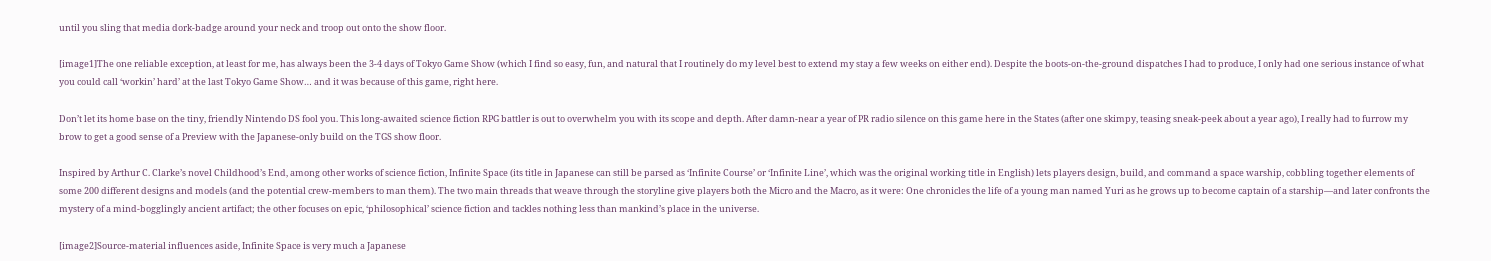until you sling that media dork-badge around your neck and troop out onto the show floor.

[image1]The one reliable exception, at least for me, has always been the 3-4 days of Tokyo Game Show (which I find so easy, fun, and natural that I routinely do my level best to extend my stay a few weeks on either end). Despite the boots-on-the-ground dispatches I had to produce, I only had one serious instance of what you could call ‘workin’ hard’ at the last Tokyo Game Show… and it was because of this game, right here.

Don’t let its home base on the tiny, friendly Nintendo DS fool you. This long-awaited science fiction RPG battler is out to overwhelm you with its scope and depth. After damn-near a year of PR radio silence on this game here in the States (after one skimpy, teasing sneak-peek about a year ago), I really had to furrow my brow to get a good sense of a Preview with the Japanese-only build on the TGS show floor.

Inspired by Arthur C. Clarke’s novel Childhood’s End, among other works of science fiction, Infinite Space (its title in Japanese can still be parsed as ‘Infinite Course’ or ‘Infinite Line’, which was the original working title in English) lets players design, build, and command a space warship, cobbling together elements of some 200 different designs and models (and the potential crew-members to man them). The two main threads that weave through the storyline give players both the Micro and the Macro, as it were: One chronicles the life of a young man named Yuri as he grows up to become captain of a starship—and later confronts the mystery of a mind-bogglingly ancient artifact; the other focuses on epic, ‘philosophical’ science fiction and tackles nothing less than mankind’s place in the universe.

[image2]Source-material influences aside, Infinite Space is very much a Japanese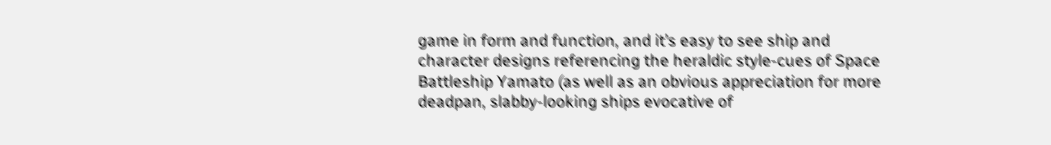game in form and function, and it’s easy to see ship and character designs referencing the heraldic style-cues of Space Battleship Yamato (as well as an obvious appreciation for more deadpan, slabby-looking ships evocative of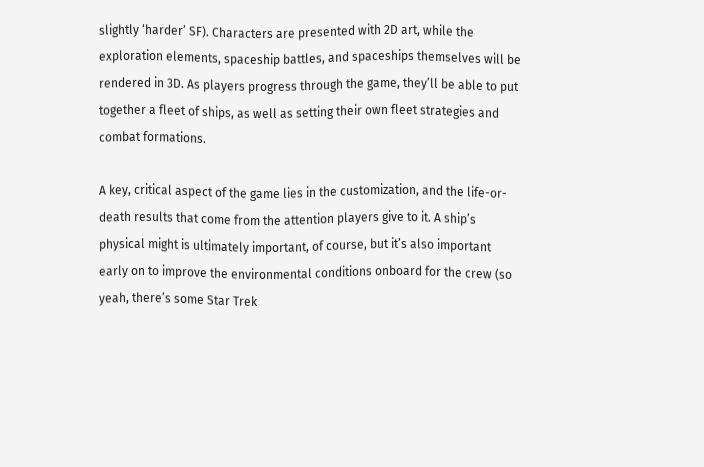slightly ‘harder’ SF). Characters are presented with 2D art, while the exploration elements, spaceship battles, and spaceships themselves will be rendered in 3D. As players progress through the game, they’ll be able to put together a fleet of ships, as well as setting their own fleet strategies and combat formations.

A key, critical aspect of the game lies in the customization, and the life-or-death results that come from the attention players give to it. A ship’s physical might is ultimately important, of course, but it’s also important early on to improve the environmental conditions onboard for the crew (so yeah, there’s some Star Trek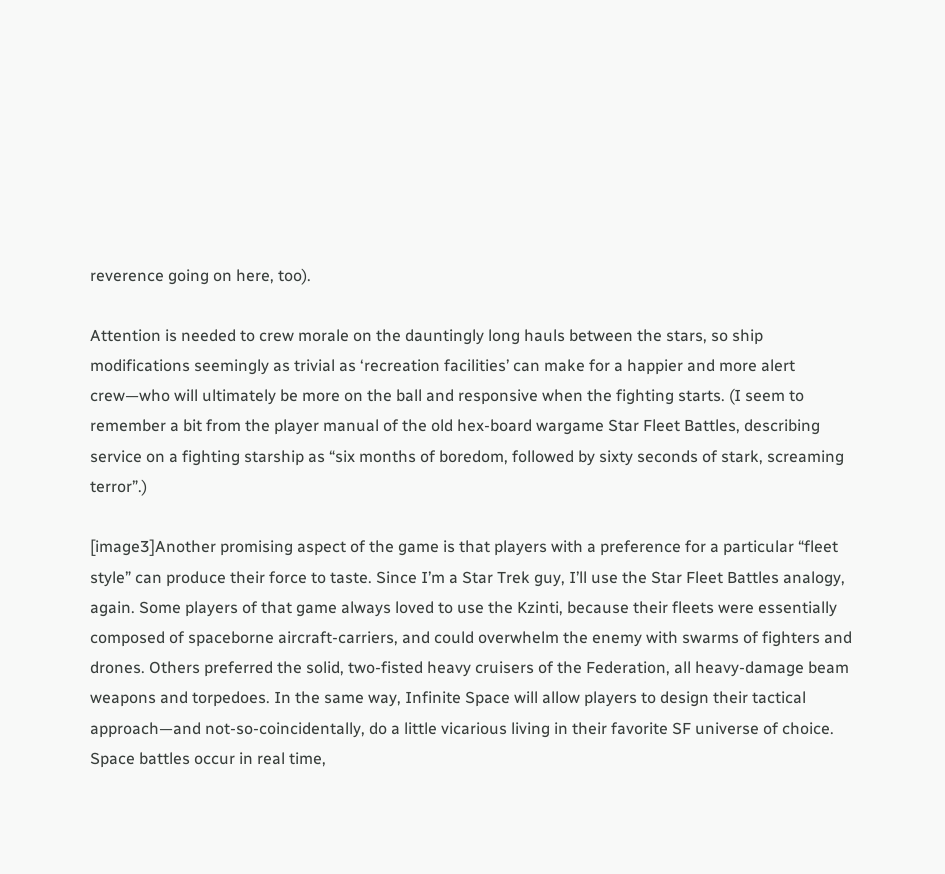reverence going on here, too).

Attention is needed to crew morale on the dauntingly long hauls between the stars, so ship modifications seemingly as trivial as ‘recreation facilities’ can make for a happier and more alert crew—who will ultimately be more on the ball and responsive when the fighting starts. (I seem to remember a bit from the player manual of the old hex-board wargame Star Fleet Battles, describing service on a fighting starship as “six months of boredom, followed by sixty seconds of stark, screaming terror”.)

[image3]Another promising aspect of the game is that players with a preference for a particular “fleet style” can produce their force to taste. Since I’m a Star Trek guy, I’ll use the Star Fleet Battles analogy, again. Some players of that game always loved to use the Kzinti, because their fleets were essentially composed of spaceborne aircraft-carriers, and could overwhelm the enemy with swarms of fighters and drones. Others preferred the solid, two-fisted heavy cruisers of the Federation, all heavy-damage beam weapons and torpedoes. In the same way, Infinite Space will allow players to design their tactical approach—and not-so-coincidentally, do a little vicarious living in their favorite SF universe of choice. Space battles occur in real time,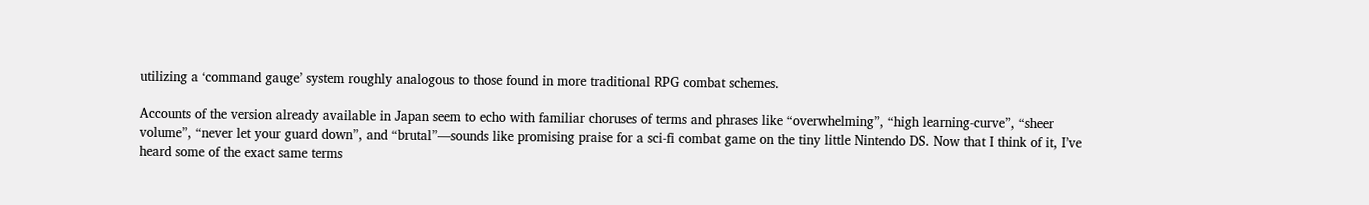utilizing a ‘command gauge’ system roughly analogous to those found in more traditional RPG combat schemes.

Accounts of the version already available in Japan seem to echo with familiar choruses of terms and phrases like “overwhelming”, “high learning-curve”, “sheer volume”, “never let your guard down”, and “brutal”—sounds like promising praise for a sci-fi combat game on the tiny little Nintendo DS. Now that I think of it, I’ve heard some of the exact same terms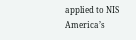applied to NIS America’s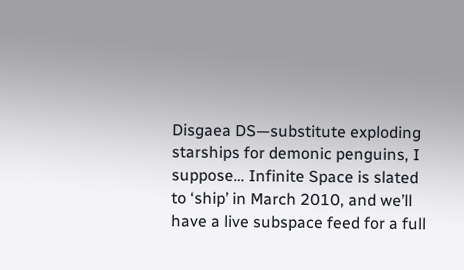Disgaea DS—substitute exploding starships for demonic penguins, I suppose… Infinite Space is slated to ‘ship’ in March 2010, and we’ll have a live subspace feed for a full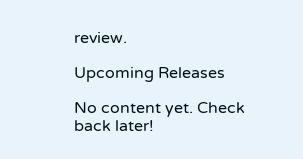review.

Upcoming Releases

No content yet. Check back later!